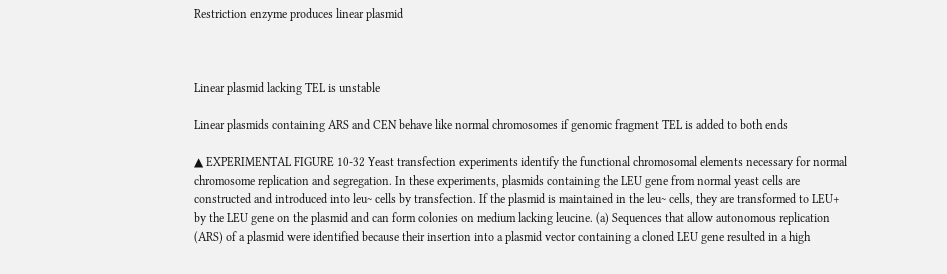Restriction enzyme produces linear plasmid



Linear plasmid lacking TEL is unstable

Linear plasmids containing ARS and CEN behave like normal chromosomes if genomic fragment TEL is added to both ends

▲ EXPERIMENTAL FIGURE 10-32 Yeast transfection experiments identify the functional chromosomal elements necessary for normal chromosome replication and segregation. In these experiments, plasmids containing the LEU gene from normal yeast cells are constructed and introduced into leu~ cells by transfection. If the plasmid is maintained in the leu~ cells, they are transformed to LEU+ by the LEU gene on the plasmid and can form colonies on medium lacking leucine. (a) Sequences that allow autonomous replication (ARS) of a plasmid were identified because their insertion into a plasmid vector containing a cloned LEU gene resulted in a high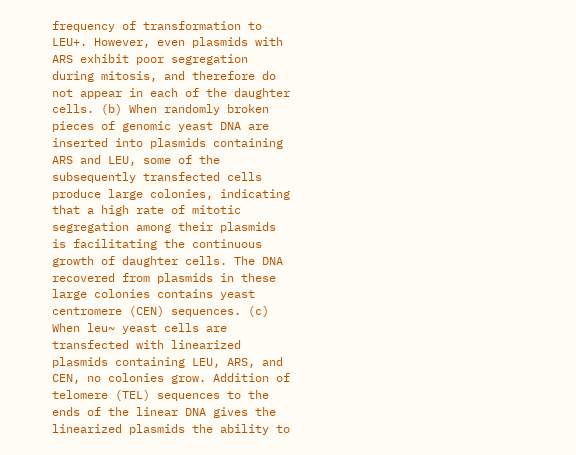frequency of transformation to LEU+. However, even plasmids with ARS exhibit poor segregation during mitosis, and therefore do not appear in each of the daughter cells. (b) When randomly broken pieces of genomic yeast DNA are inserted into plasmids containing ARS and LEU, some of the subsequently transfected cells produce large colonies, indicating that a high rate of mitotic segregation among their plasmids is facilitating the continuous growth of daughter cells. The DNA recovered from plasmids in these large colonies contains yeast centromere (CEN) sequences. (c) When leu~ yeast cells are transfected with linearized plasmids containing LEU, ARS, and CEN, no colonies grow. Addition of telomere (TEL) sequences to the ends of the linear DNA gives the linearized plasmids the ability to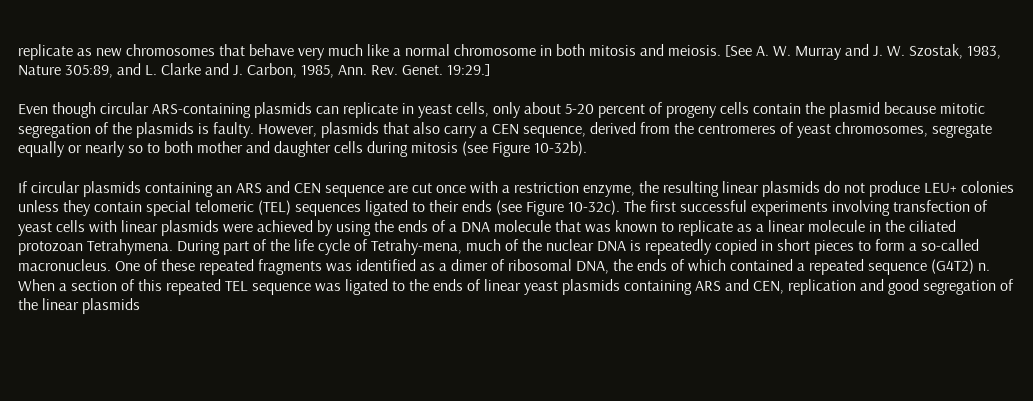replicate as new chromosomes that behave very much like a normal chromosome in both mitosis and meiosis. [See A. W. Murray and J. W. Szostak, 1983, Nature 305:89, and L. Clarke and J. Carbon, 1985, Ann. Rev. Genet. 19:29.]

Even though circular ARS-containing plasmids can replicate in yeast cells, only about 5-20 percent of progeny cells contain the plasmid because mitotic segregation of the plasmids is faulty. However, plasmids that also carry a CEN sequence, derived from the centromeres of yeast chromosomes, segregate equally or nearly so to both mother and daughter cells during mitosis (see Figure 10-32b).

If circular plasmids containing an ARS and CEN sequence are cut once with a restriction enzyme, the resulting linear plasmids do not produce LEU+ colonies unless they contain special telomeric (TEL) sequences ligated to their ends (see Figure 10-32c). The first successful experiments involving transfection of yeast cells with linear plasmids were achieved by using the ends of a DNA molecule that was known to replicate as a linear molecule in the ciliated protozoan Tetrahymena. During part of the life cycle of Tetrahy-mena, much of the nuclear DNA is repeatedly copied in short pieces to form a so-called macronucleus. One of these repeated fragments was identified as a dimer of ribosomal DNA, the ends of which contained a repeated sequence (G4T2) n. When a section of this repeated TEL sequence was ligated to the ends of linear yeast plasmids containing ARS and CEN, replication and good segregation of the linear plasmids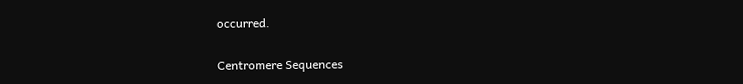occurred.

Centromere Sequences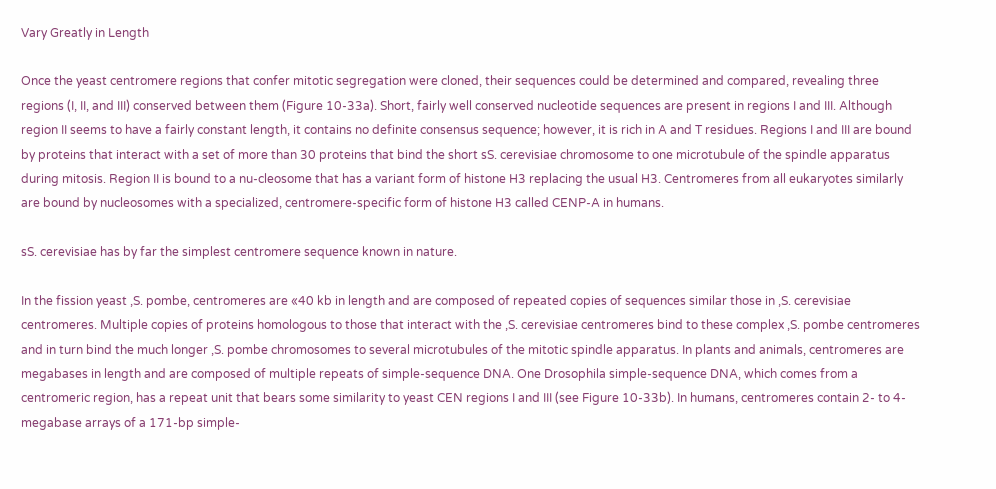Vary Greatly in Length

Once the yeast centromere regions that confer mitotic segregation were cloned, their sequences could be determined and compared, revealing three regions (I, II, and III) conserved between them (Figure 10-33a). Short, fairly well conserved nucleotide sequences are present in regions I and III. Although region II seems to have a fairly constant length, it contains no definite consensus sequence; however, it is rich in A and T residues. Regions I and III are bound by proteins that interact with a set of more than 30 proteins that bind the short sS. cerevisiae chromosome to one microtubule of the spindle apparatus during mitosis. Region II is bound to a nu-cleosome that has a variant form of histone H3 replacing the usual H3. Centromeres from all eukaryotes similarly are bound by nucleosomes with a specialized, centromere-specific form of histone H3 called CENP-A in humans.

sS. cerevisiae has by far the simplest centromere sequence known in nature.

In the fission yeast ,S. pombe, centromeres are «40 kb in length and are composed of repeated copies of sequences similar those in ,S. cerevisiae centromeres. Multiple copies of proteins homologous to those that interact with the ,S. cerevisiae centromeres bind to these complex ,S. pombe centromeres and in turn bind the much longer ,S. pombe chromosomes to several microtubules of the mitotic spindle apparatus. In plants and animals, centromeres are megabases in length and are composed of multiple repeats of simple-sequence DNA. One Drosophila simple-sequence DNA, which comes from a centromeric region, has a repeat unit that bears some similarity to yeast CEN regions I and III (see Figure 10-33b). In humans, centromeres contain 2- to 4-megabase arrays of a 171-bp simple-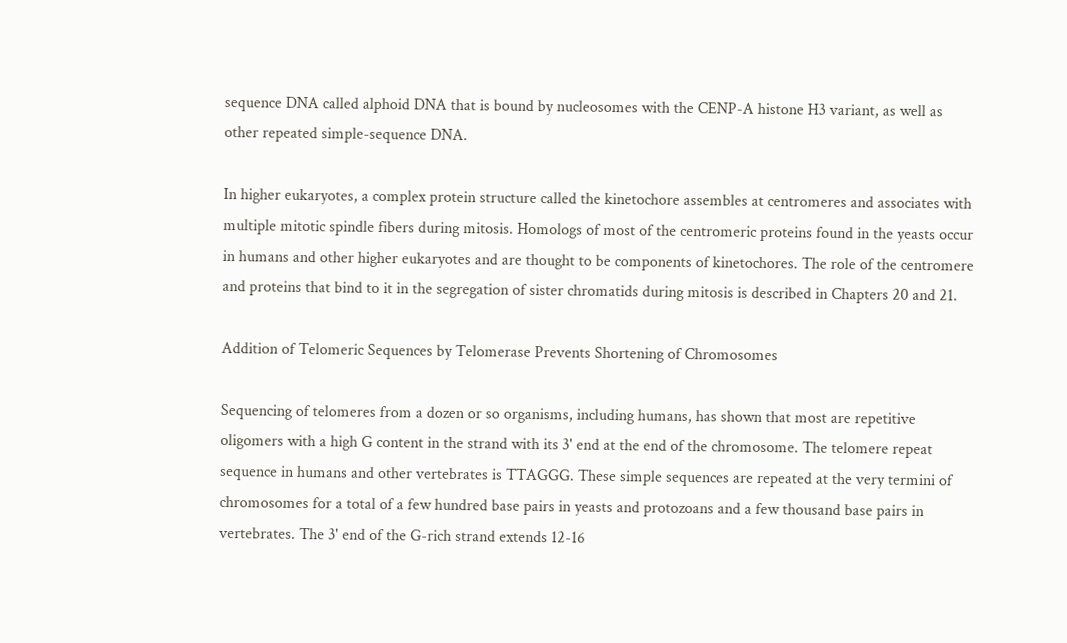sequence DNA called alphoid DNA that is bound by nucleosomes with the CENP-A histone H3 variant, as well as other repeated simple-sequence DNA.

In higher eukaryotes, a complex protein structure called the kinetochore assembles at centromeres and associates with multiple mitotic spindle fibers during mitosis. Homologs of most of the centromeric proteins found in the yeasts occur in humans and other higher eukaryotes and are thought to be components of kinetochores. The role of the centromere and proteins that bind to it in the segregation of sister chromatids during mitosis is described in Chapters 20 and 21.

Addition of Telomeric Sequences by Telomerase Prevents Shortening of Chromosomes

Sequencing of telomeres from a dozen or so organisms, including humans, has shown that most are repetitive oligomers with a high G content in the strand with its 3' end at the end of the chromosome. The telomere repeat sequence in humans and other vertebrates is TTAGGG. These simple sequences are repeated at the very termini of chromosomes for a total of a few hundred base pairs in yeasts and protozoans and a few thousand base pairs in vertebrates. The 3' end of the G-rich strand extends 12-16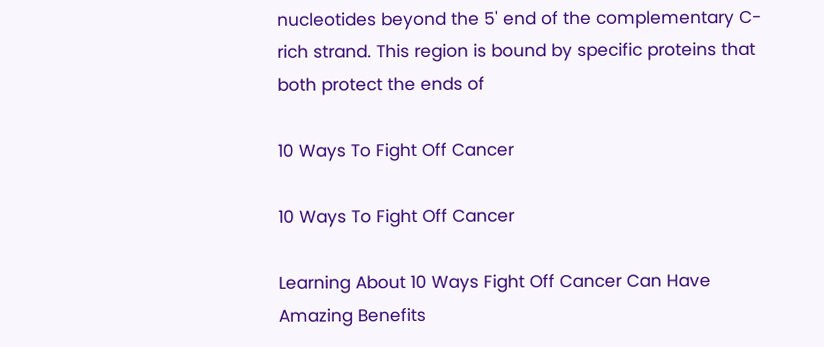nucleotides beyond the 5' end of the complementary C-rich strand. This region is bound by specific proteins that both protect the ends of

10 Ways To Fight Off Cancer

10 Ways To Fight Off Cancer

Learning About 10 Ways Fight Off Cancer Can Have Amazing Benefits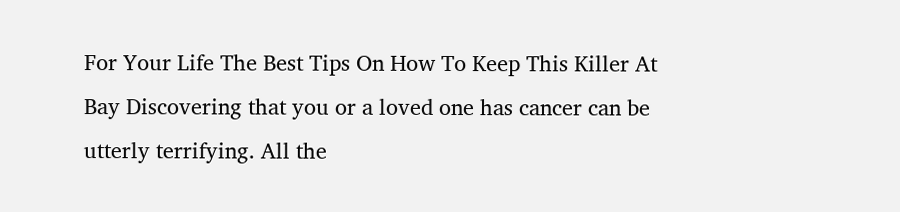For Your Life The Best Tips On How To Keep This Killer At Bay Discovering that you or a loved one has cancer can be utterly terrifying. All the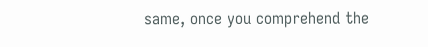same, once you comprehend the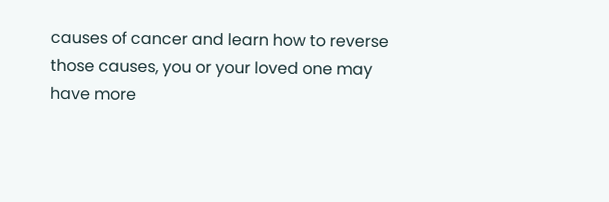causes of cancer and learn how to reverse those causes, you or your loved one may have more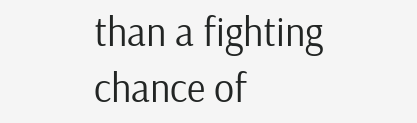than a fighting chance of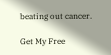beating out cancer.

Get My Free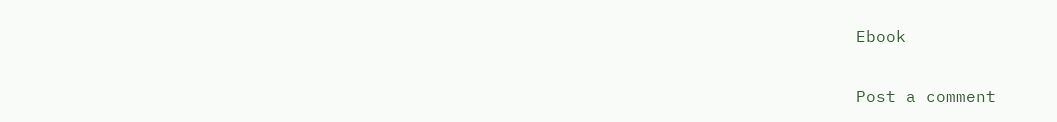Ebook

Post a comment